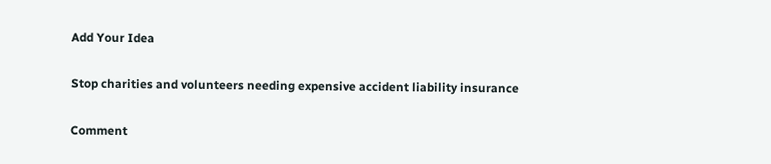Add Your Idea

Stop charities and volunteers needing expensive accident liability insurance

Comment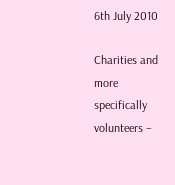6th July 2010

Charities and more specifically volunteers –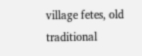village fetes, old traditional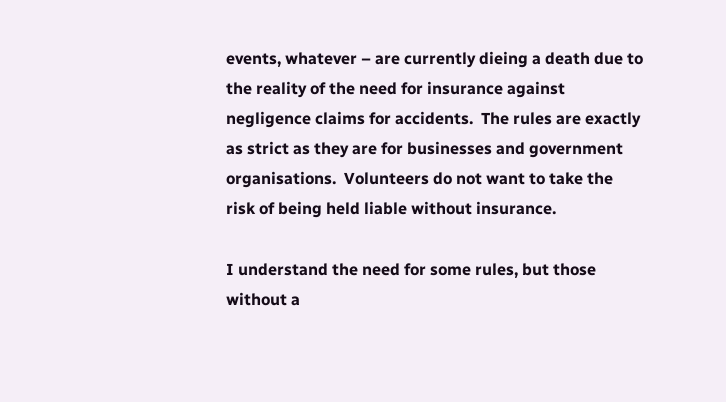events, whatever – are currently dieing a death due to the reality of the need for insurance against negligence claims for accidents.  The rules are exactly as strict as they are for businesses and government organisations.  Volunteers do not want to take the risk of being held liable without insurance.

I understand the need for some rules, but those without a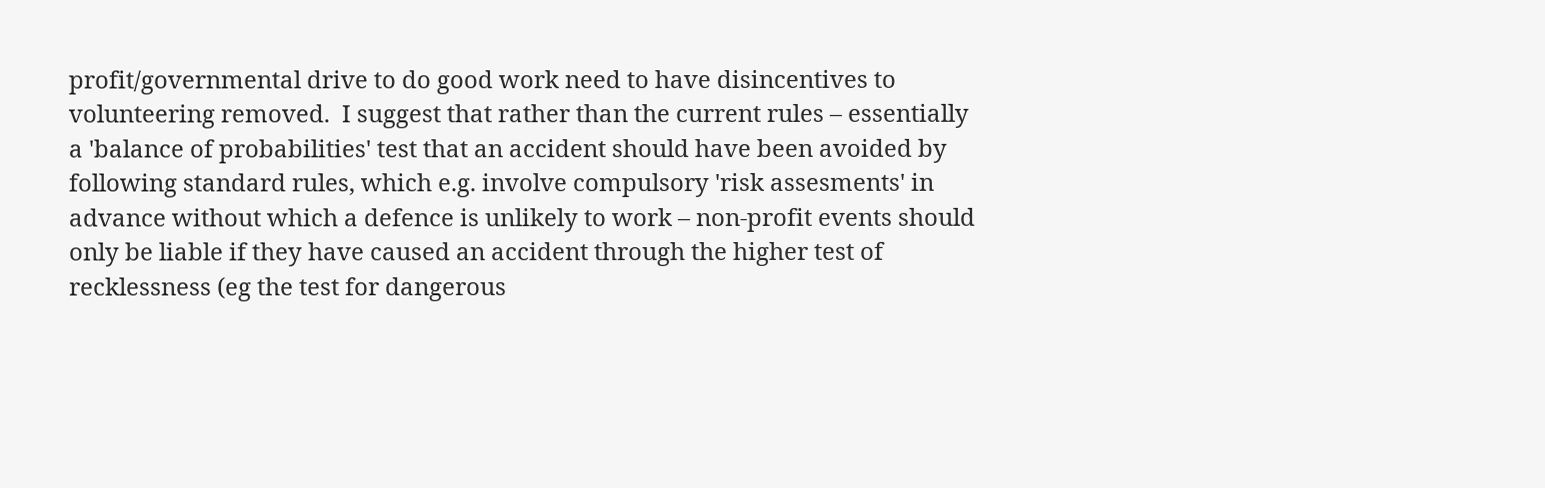profit/governmental drive to do good work need to have disincentives to volunteering removed.  I suggest that rather than the current rules – essentially a 'balance of probabilities' test that an accident should have been avoided by following standard rules, which e.g. involve compulsory 'risk assesments' in advance without which a defence is unlikely to work – non-profit events should only be liable if they have caused an accident through the higher test of recklessness (eg the test for dangerous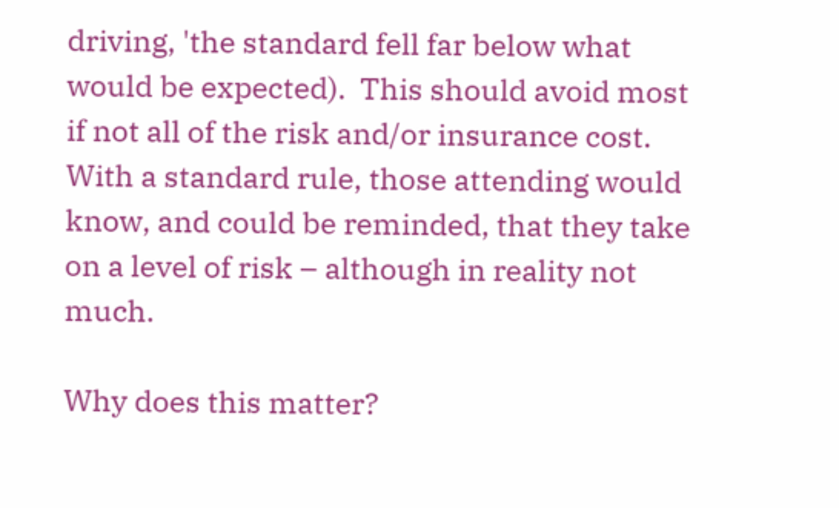driving, 'the standard fell far below what would be expected).  This should avoid most if not all of the risk and/or insurance cost.  With a standard rule, those attending would know, and could be reminded, that they take on a level of risk – although in reality not much.

Why does this matter?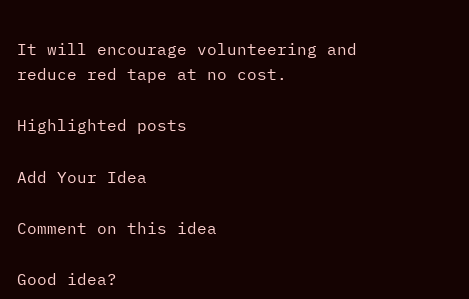It will encourage volunteering and reduce red tape at no cost.

Highlighted posts

Add Your Idea

Comment on this idea

Good idea?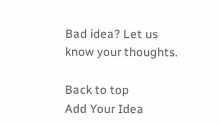Bad idea? Let us know your thoughts.

Back to top
Add Your Idea